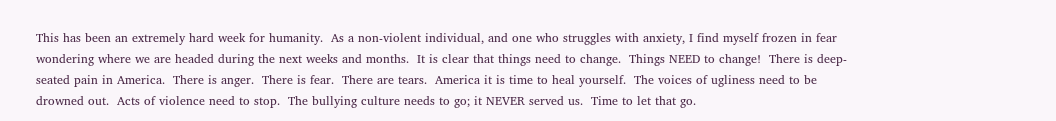This has been an extremely hard week for humanity.  As a non-violent individual, and one who struggles with anxiety, I find myself frozen in fear wondering where we are headed during the next weeks and months.  It is clear that things need to change.  Things NEED to change!  There is deep-seated pain in America.  There is anger.  There is fear.  There are tears.  America it is time to heal yourself.  The voices of ugliness need to be drowned out.  Acts of violence need to stop.  The bullying culture needs to go; it NEVER served us.  Time to let that go.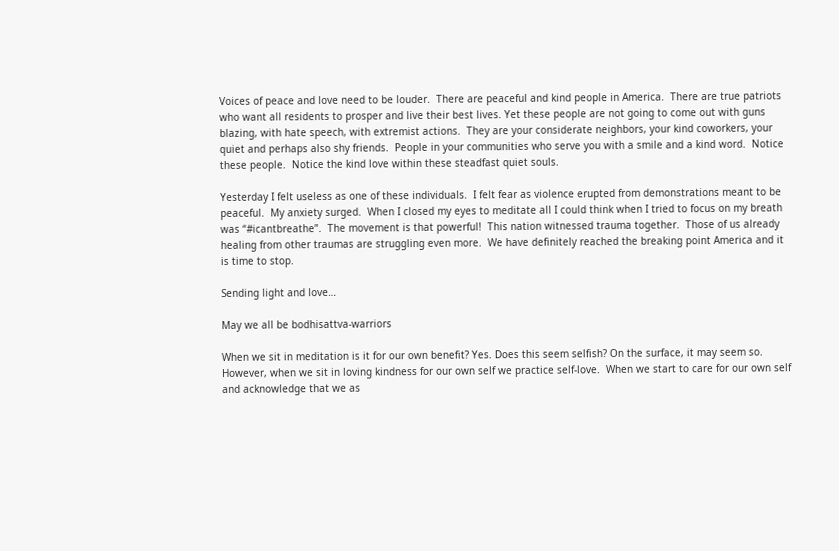Voices of peace and love need to be louder.  There are peaceful and kind people in America.  There are true patriots who want all residents to prosper and live their best lives. Yet these people are not going to come out with guns blazing, with hate speech, with extremist actions.  They are your considerate neighbors, your kind coworkers, your quiet and perhaps also shy friends.  People in your communities who serve you with a smile and a kind word.  Notice these people.  Notice the kind love within these steadfast quiet souls.

Yesterday I felt useless as one of these individuals.  I felt fear as violence erupted from demonstrations meant to be peaceful.  My anxiety surged.  When I closed my eyes to meditate all I could think when I tried to focus on my breath was “#icantbreathe”.  The movement is that powerful!  This nation witnessed trauma together.  Those of us already healing from other traumas are struggling even more.  We have definitely reached the breaking point America and it is time to stop.

Sending light and love…

May we all be bodhisattva-warriors

When we sit in meditation is it for our own benefit? Yes. Does this seem selfish? On the surface, it may seem so.  However, when we sit in loving kindness for our own self we practice self-love.  When we start to care for our own self and acknowledge that we as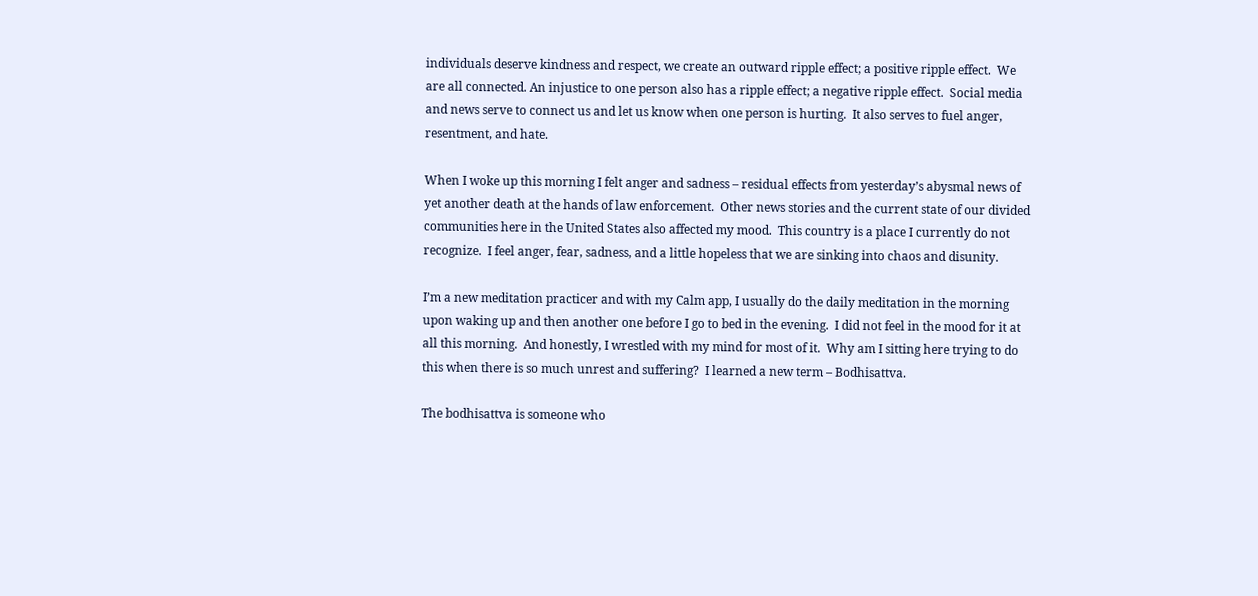individuals deserve kindness and respect, we create an outward ripple effect; a positive ripple effect.  We are all connected. An injustice to one person also has a ripple effect; a negative ripple effect.  Social media and news serve to connect us and let us know when one person is hurting.  It also serves to fuel anger, resentment, and hate.

When I woke up this morning I felt anger and sadness – residual effects from yesterday’s abysmal news of yet another death at the hands of law enforcement.  Other news stories and the current state of our divided communities here in the United States also affected my mood.  This country is a place I currently do not recognize.  I feel anger, fear, sadness, and a little hopeless that we are sinking into chaos and disunity.

I’m a new meditation practicer and with my Calm app, I usually do the daily meditation in the morning upon waking up and then another one before I go to bed in the evening.  I did not feel in the mood for it at all this morning.  And honestly, I wrestled with my mind for most of it.  Why am I sitting here trying to do this when there is so much unrest and suffering?  I learned a new term – Bodhisattva.

The bodhisattva is someone who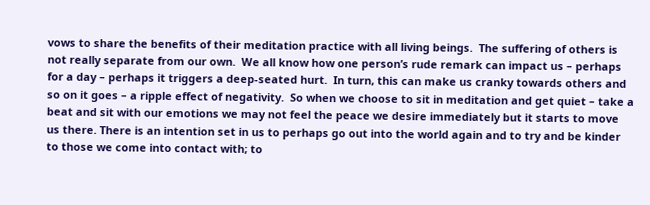vows to share the benefits of their meditation practice with all living beings.  The suffering of others is not really separate from our own.  We all know how one person’s rude remark can impact us – perhaps for a day – perhaps it triggers a deep-seated hurt.  In turn, this can make us cranky towards others and so on it goes – a ripple effect of negativity.  So when we choose to sit in meditation and get quiet – take a beat and sit with our emotions we may not feel the peace we desire immediately but it starts to move us there. There is an intention set in us to perhaps go out into the world again and to try and be kinder to those we come into contact with; to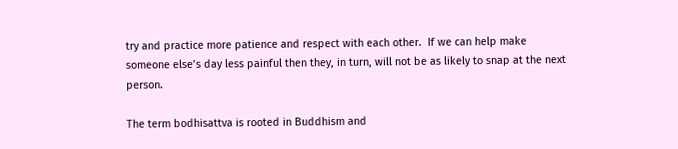try and practice more patience and respect with each other.  If we can help make someone else’s day less painful then they, in turn, will not be as likely to snap at the next person.

The term bodhisattva is rooted in Buddhism and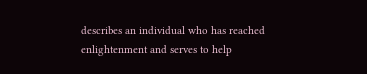describes an individual who has reached enlightenment and serves to help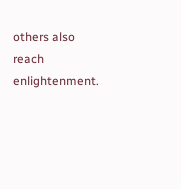others also reach enlightenment.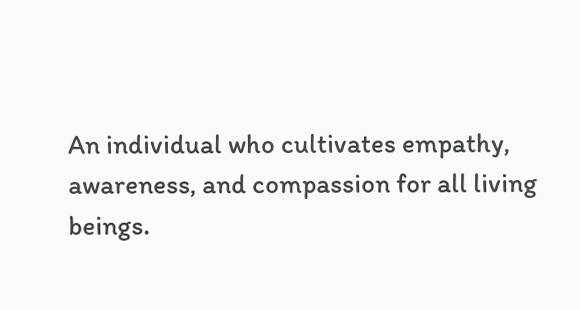An individual who cultivates empathy, awareness, and compassion for all living beings.